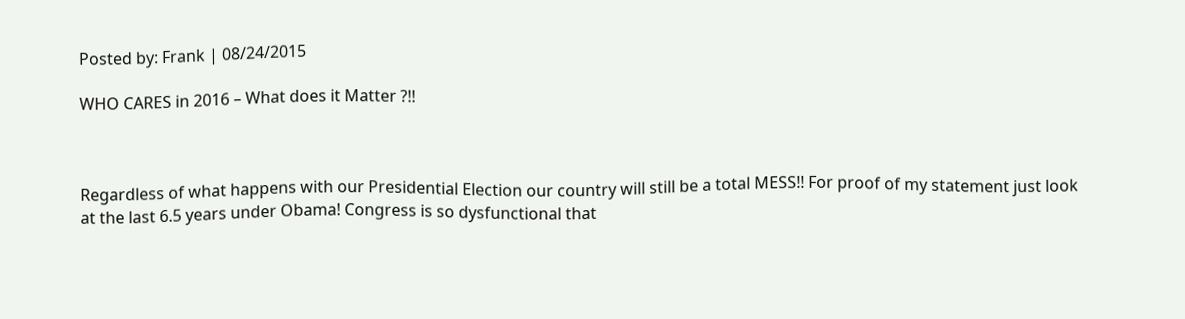Posted by: Frank | 08/24/2015

WHO CARES in 2016 – What does it Matter ?!!



Regardless of what happens with our Presidential Election our country will still be a total MESS!! For proof of my statement just look at the last 6.5 years under Obama! Congress is so dysfunctional that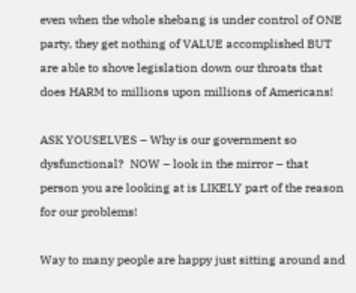even when the whole shebang is under control of ONE party, they get nothing of VALUE accomplished BUT are able to shove legislation down our throats that does HARM to millions upon millions of Americans!

ASK YOUSELVES – Why is our government so dysfunctional?  NOW – look in the mirror – that person you are looking at is LIKELY part of the reason for our problems!

Way to many people are happy just sitting around and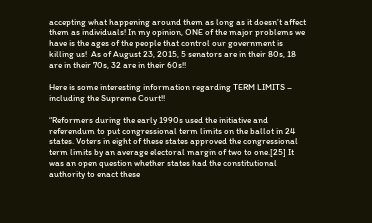accepting what happening around them as long as it doesn’t affect them as individuals! In my opinion, ONE of the major problems we have is the ages of the people that control our government is killing us!  As of August 23, 2015, 5 senators are in their 80s, 18 are in their 70s, 32 are in their 60s!!

Here is some interesting information regarding TERM LIMITS – including the Supreme Court!!

“Reformers during the early 1990s used the initiative and referendum to put congressional term limits on the ballot in 24 states. Voters in eight of these states approved the congressional term limits by an average electoral margin of two to one.[25] It was an open question whether states had the constitutional authority to enact these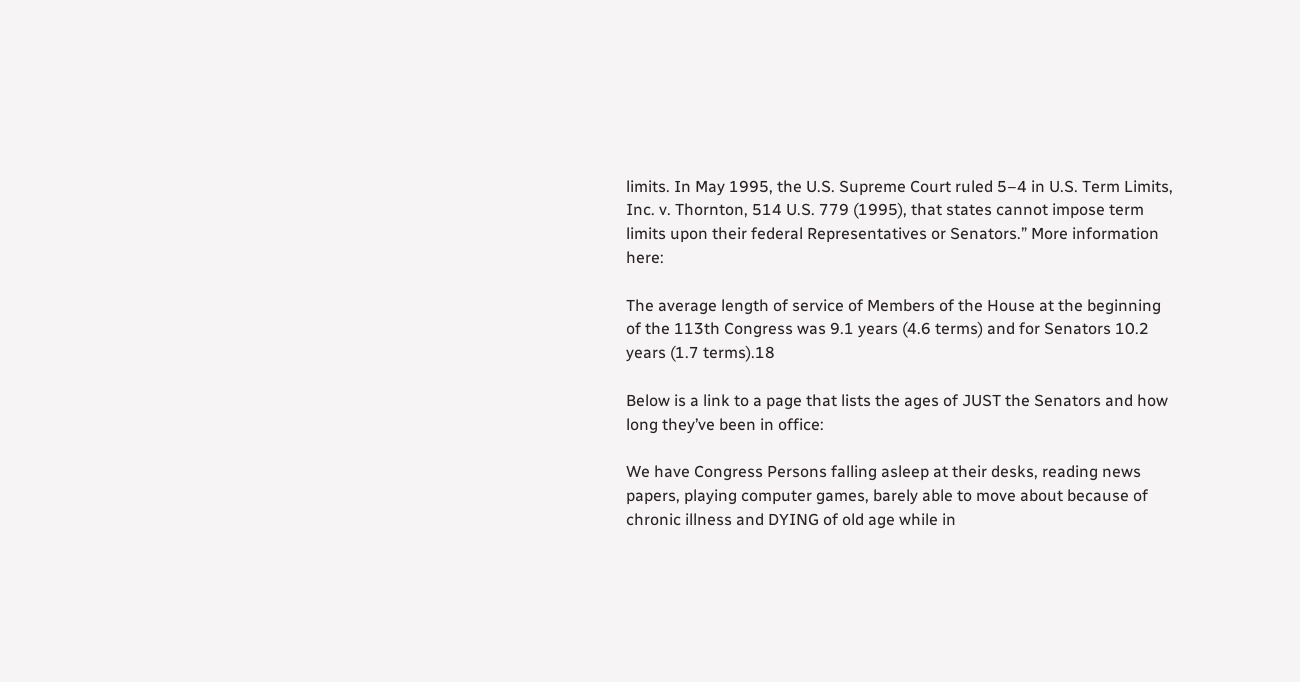limits. In May 1995, the U.S. Supreme Court ruled 5–4 in U.S. Term Limits, Inc. v. Thornton, 514 U.S. 779 (1995), that states cannot impose term limits upon their federal Representatives or Senators.” More information here:

The average length of service of Members of the House at the beginning of the 113th Congress was 9.1 years (4.6 terms) and for Senators 10.2 years (1.7 terms).18

Below is a link to a page that lists the ages of JUST the Senators and how long they’ve been in office:

We have Congress Persons falling asleep at their desks, reading news papers, playing computer games, barely able to move about because of chronic illness and DYING of old age while in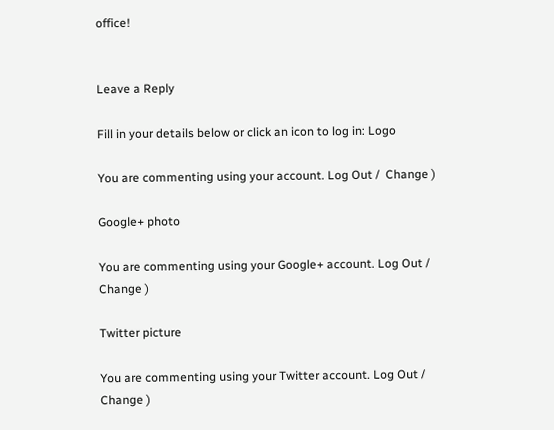office!


Leave a Reply

Fill in your details below or click an icon to log in: Logo

You are commenting using your account. Log Out /  Change )

Google+ photo

You are commenting using your Google+ account. Log Out /  Change )

Twitter picture

You are commenting using your Twitter account. Log Out /  Change )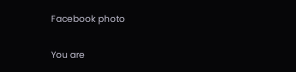Facebook photo

You are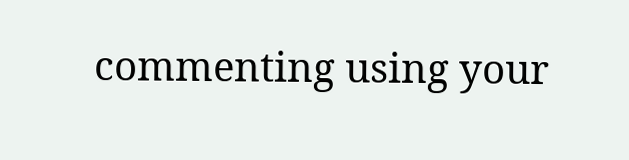commenting using your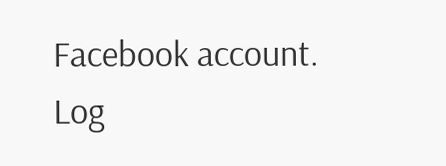Facebook account. Log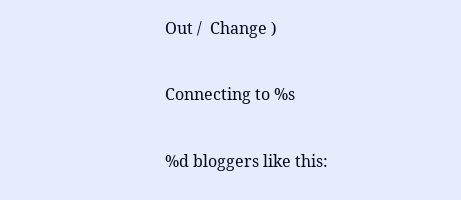Out /  Change )


Connecting to %s


%d bloggers like this: